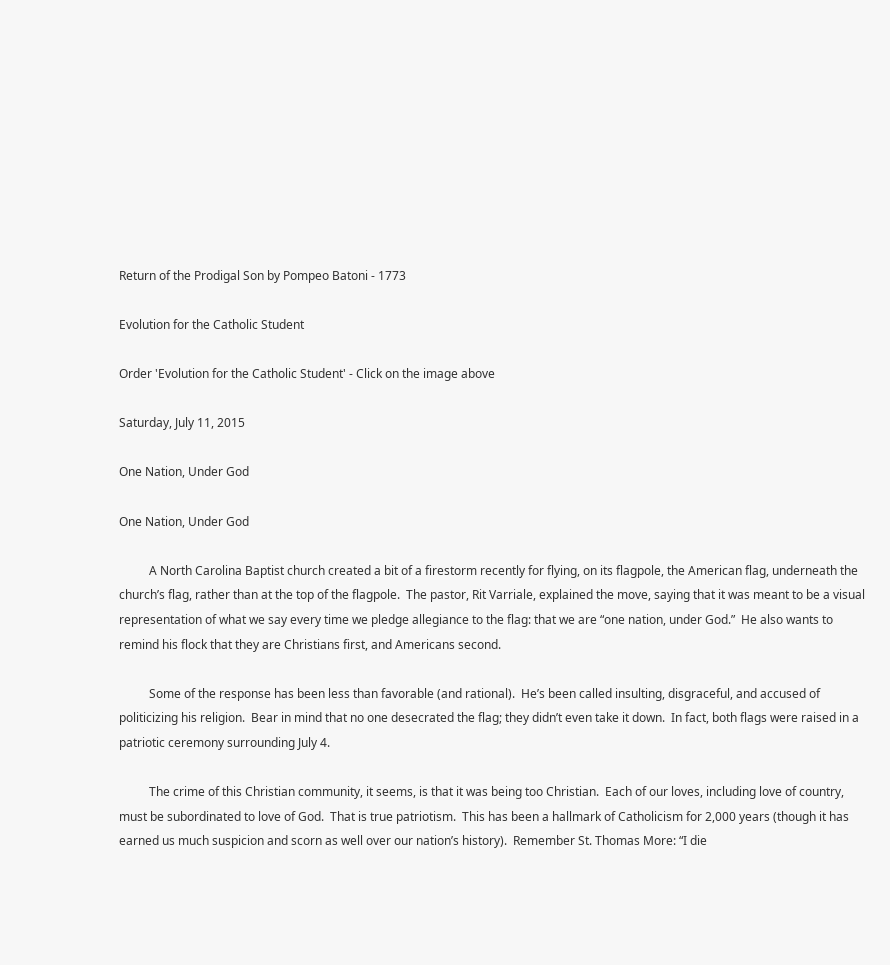Return of the Prodigal Son by Pompeo Batoni - 1773

Evolution for the Catholic Student

Order 'Evolution for the Catholic Student' - Click on the image above

Saturday, July 11, 2015

One Nation, Under God

One Nation, Under God

          A North Carolina Baptist church created a bit of a firestorm recently for flying, on its flagpole, the American flag, underneath the church’s flag, rather than at the top of the flagpole.  The pastor, Rit Varriale, explained the move, saying that it was meant to be a visual representation of what we say every time we pledge allegiance to the flag: that we are “one nation, under God.”  He also wants to remind his flock that they are Christians first, and Americans second.

          Some of the response has been less than favorable (and rational).  He’s been called insulting, disgraceful, and accused of politicizing his religion.  Bear in mind that no one desecrated the flag; they didn’t even take it down.  In fact, both flags were raised in a patriotic ceremony surrounding July 4.

          The crime of this Christian community, it seems, is that it was being too Christian.  Each of our loves, including love of country, must be subordinated to love of God.  That is true patriotism.  This has been a hallmark of Catholicism for 2,000 years (though it has earned us much suspicion and scorn as well over our nation’s history).  Remember St. Thomas More: “I die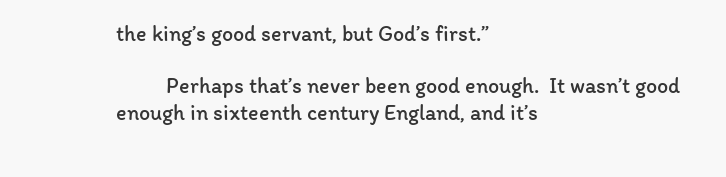the king’s good servant, but God’s first.”

          Perhaps that’s never been good enough.  It wasn’t good enough in sixteenth century England, and it’s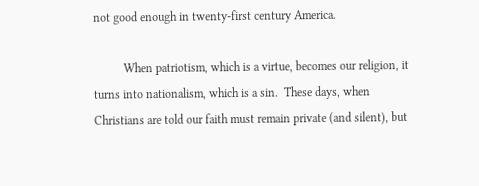not good enough in twenty-first century America.

          When patriotism, which is a virtue, becomes our religion, it turns into nationalism, which is a sin.  These days, when Christians are told our faith must remain private (and silent), but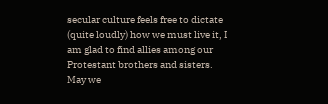secular culture feels free to dictate (quite loudly) how we must live it, I am glad to find allies among our Protestant brothers and sisters.  May we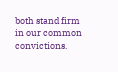both stand firm in our common convictions.